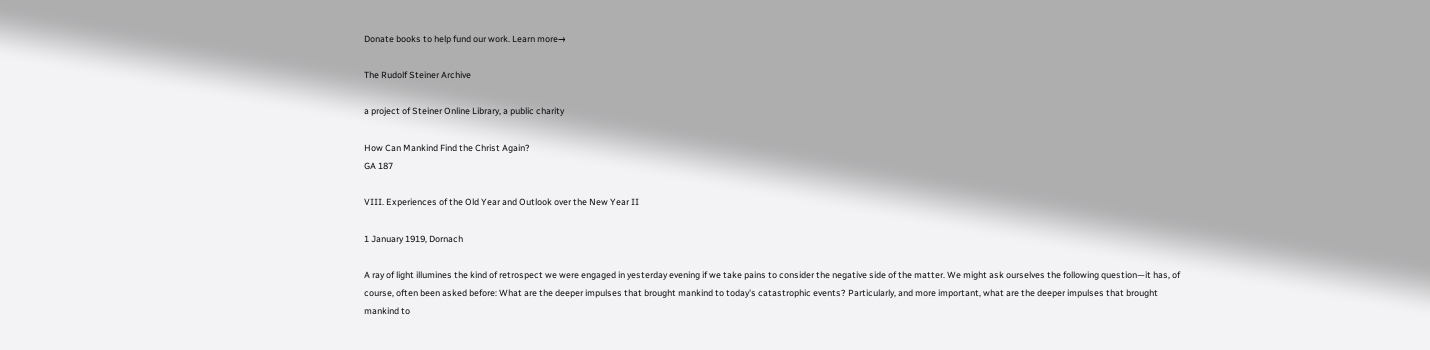Donate books to help fund our work. Learn more→

The Rudolf Steiner Archive

a project of Steiner Online Library, a public charity

How Can Mankind Find the Christ Again?
GA 187

VIII. Experiences of the Old Year and Outlook over the New Year II

1 January 1919, Dornach

A ray of light illumines the kind of retrospect we were engaged in yesterday evening if we take pains to consider the negative side of the matter. We might ask ourselves the following question—it has, of course, often been asked before: What are the deeper impulses that brought mankind to today's catastrophic events? Particularly, and more important, what are the deeper impulses that brought mankind to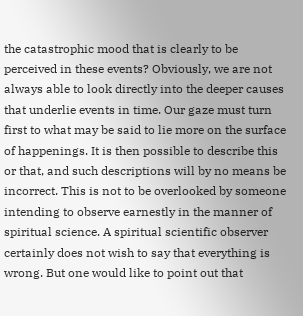the catastrophic mood that is clearly to be perceived in these events? Obviously, we are not always able to look directly into the deeper causes that underlie events in time. Our gaze must turn first to what may be said to lie more on the surface of happenings. It is then possible to describe this or that, and such descriptions will by no means be incorrect. This is not to be overlooked by someone intending to observe earnestly in the manner of spiritual science. A spiritual scientific observer certainly does not wish to say that everything is wrong. But one would like to point out that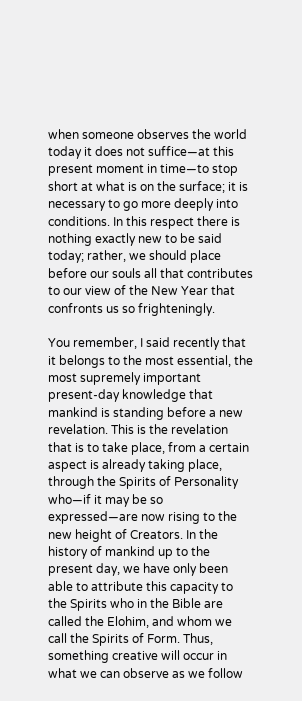when someone observes the world today it does not suffice—at this present moment in time—to stop short at what is on the surface; it is necessary to go more deeply into conditions. In this respect there is nothing exactly new to be said today; rather, we should place before our souls all that contributes to our view of the New Year that confronts us so frighteningly.

You remember, I said recently that it belongs to the most essential, the most supremely important present-day knowledge that mankind is standing before a new revelation. This is the revelation that is to take place, from a certain aspect is already taking place, through the Spirits of Personality who—if it may be so expressed—are now rising to the new height of Creators. In the history of mankind up to the present day, we have only been able to attribute this capacity to the Spirits who in the Bible are called the Elohim, and whom we call the Spirits of Form. Thus, something creative will occur in what we can observe as we follow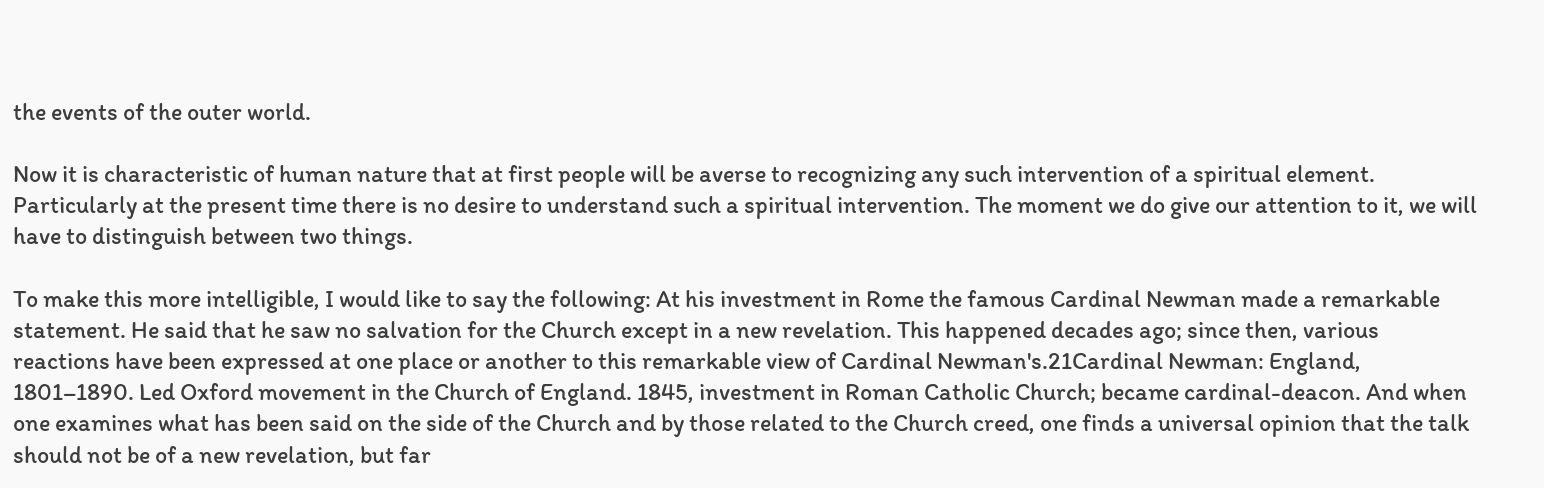the events of the outer world.

Now it is characteristic of human nature that at first people will be averse to recognizing any such intervention of a spiritual element. Particularly at the present time there is no desire to understand such a spiritual intervention. The moment we do give our attention to it, we will have to distinguish between two things.

To make this more intelligible, I would like to say the following: At his investment in Rome the famous Cardinal Newman made a remarkable statement. He said that he saw no salvation for the Church except in a new revelation. This happened decades ago; since then, various reactions have been expressed at one place or another to this remarkable view of Cardinal Newman's.21Cardinal Newman: England, 1801–1890. Led Oxford movement in the Church of England. 1845, investment in Roman Catholic Church; became cardinal-deacon. And when one examines what has been said on the side of the Church and by those related to the Church creed, one finds a universal opinion that the talk should not be of a new revelation, but far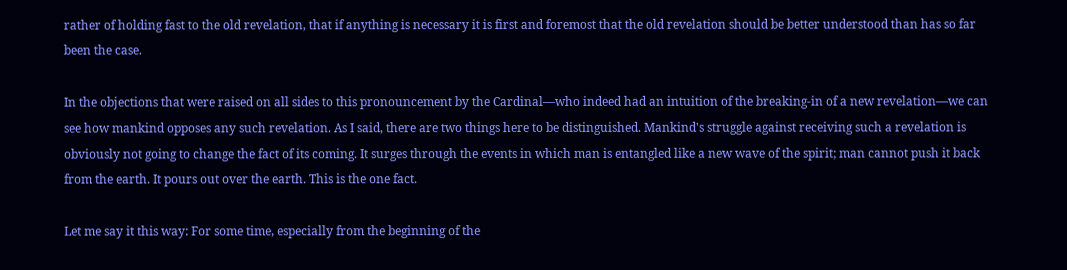rather of holding fast to the old revelation, that if anything is necessary it is first and foremost that the old revelation should be better understood than has so far been the case.

In the objections that were raised on all sides to this pronouncement by the Cardinal—who indeed had an intuition of the breaking-in of a new revelation—we can see how mankind opposes any such revelation. As I said, there are two things here to be distinguished. Mankind's struggle against receiving such a revelation is obviously not going to change the fact of its coming. It surges through the events in which man is entangled like a new wave of the spirit; man cannot push it back from the earth. It pours out over the earth. This is the one fact.

Let me say it this way: For some time, especially from the beginning of the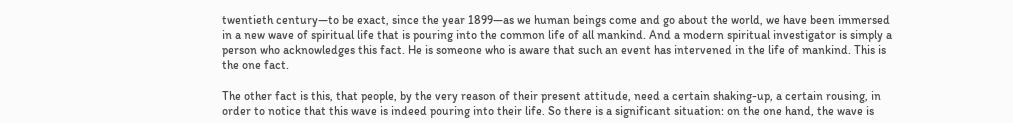twentieth century—to be exact, since the year 1899—as we human beings come and go about the world, we have been immersed in a new wave of spiritual life that is pouring into the common life of all mankind. And a modern spiritual investigator is simply a person who acknowledges this fact. He is someone who is aware that such an event has intervened in the life of mankind. This is the one fact.

The other fact is this, that people, by the very reason of their present attitude, need a certain shaking-up, a certain rousing, in order to notice that this wave is indeed pouring into their life. So there is a significant situation: on the one hand, the wave is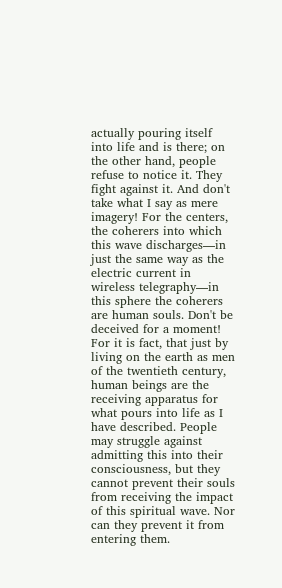actually pouring itself into life and is there; on the other hand, people refuse to notice it. They fight against it. And don't take what I say as mere imagery! For the centers, the coherers into which this wave discharges—in just the same way as the electric current in wireless telegraphy—in this sphere the coherers are human souls. Don't be deceived for a moment! For it is fact, that just by living on the earth as men of the twentieth century, human beings are the receiving apparatus for what pours into life as I have described. People may struggle against admitting this into their consciousness, but they cannot prevent their souls from receiving the impact of this spiritual wave. Nor can they prevent it from entering them.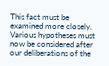This fact must be examined more closely. Various hypotheses must now be considered after our deliberations of the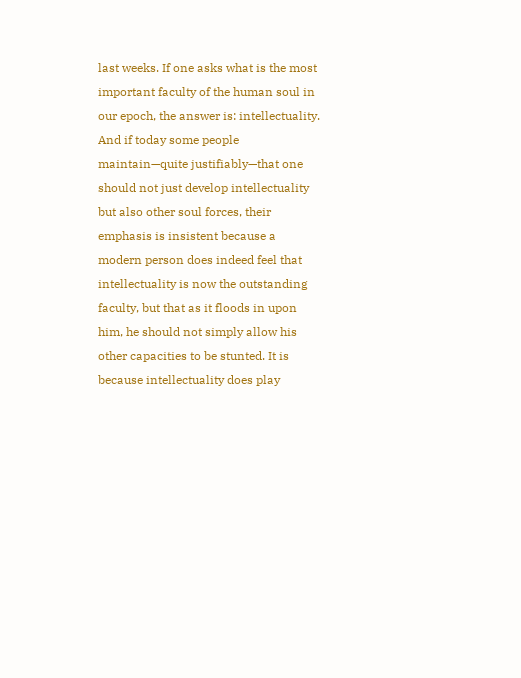last weeks. If one asks what is the most important faculty of the human soul in our epoch, the answer is: intellectuality. And if today some people maintain—quite justifiably—that one should not just develop intellectuality but also other soul forces, their emphasis is insistent because a modern person does indeed feel that intellectuality is now the outstanding faculty, but that as it floods in upon him, he should not simply allow his other capacities to be stunted. It is because intellectuality does play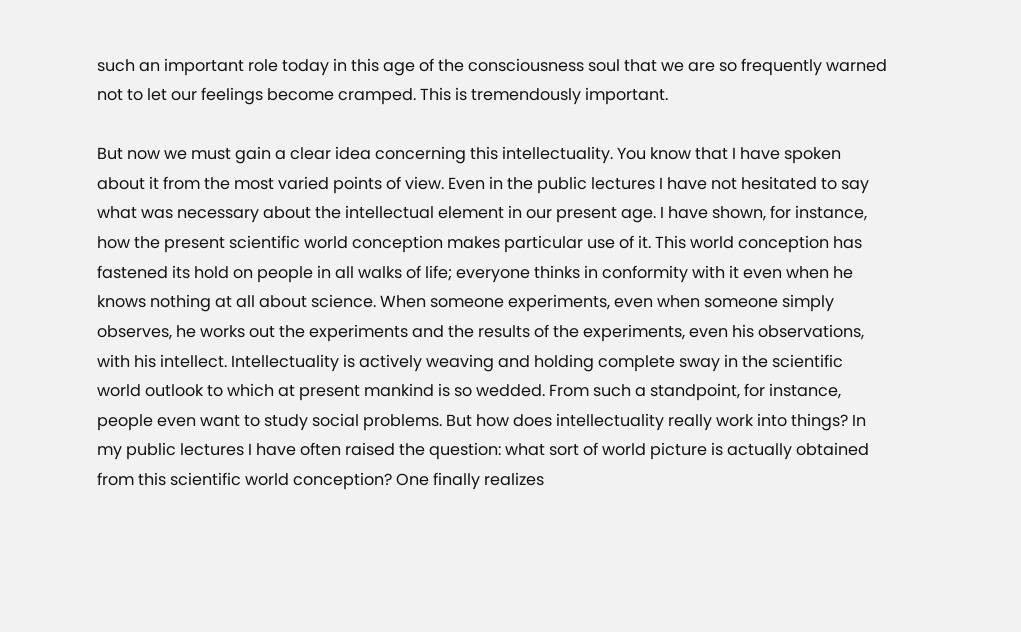such an important role today in this age of the consciousness soul that we are so frequently warned not to let our feelings become cramped. This is tremendously important.

But now we must gain a clear idea concerning this intellectuality. You know that I have spoken about it from the most varied points of view. Even in the public lectures I have not hesitated to say what was necessary about the intellectual element in our present age. I have shown, for instance, how the present scientific world conception makes particular use of it. This world conception has fastened its hold on people in all walks of life; everyone thinks in conformity with it even when he knows nothing at all about science. When someone experiments, even when someone simply observes, he works out the experiments and the results of the experiments, even his observations, with his intellect. Intellectuality is actively weaving and holding complete sway in the scientific world outlook to which at present mankind is so wedded. From such a standpoint, for instance, people even want to study social problems. But how does intellectuality really work into things? In my public lectures I have often raised the question: what sort of world picture is actually obtained from this scientific world conception? One finally realizes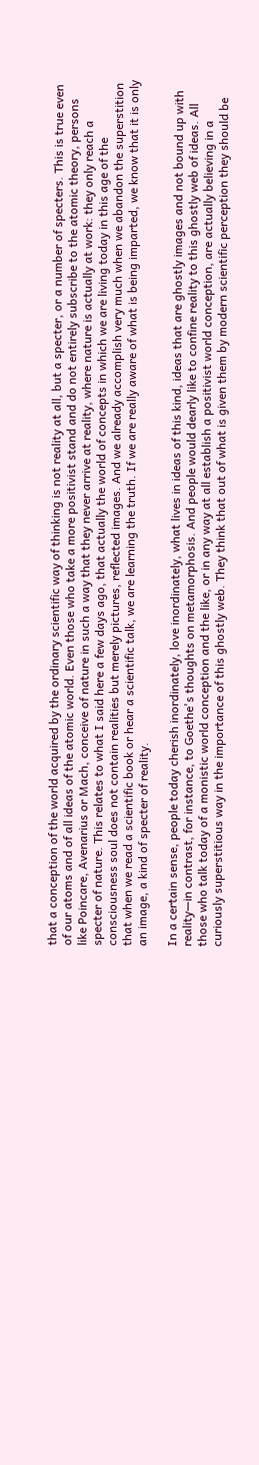that a conception of the world acquired by the ordinary scientific way of thinking is not reality at all, but a specter, or a number of specters. This is true even of our atoms and of all ideas of the atomic world. Even those who take a more positivist stand and do not entirely subscribe to the atomic theory, persons like Poincare, Avenarius or Mach, conceive of nature in such a way that they never arrive at reality, where nature is actually at work: they only reach a specter of nature. This relates to what I said here a few days ago, that actually the world of concepts in which we are living today in this age of the consciousness soul does not contain realities but merely pictures, reflected images. And we already accomplish very much when we abandon the superstition that when we read a scientific book or hear a scientific talk, we are learning the truth. If we are really aware of what is being imparted, we know that it is only an image, a kind of specter of reality.

In a certain sense, people today cherish inordinately, love inordinately, what lives in ideas of this kind, ideas that are ghostly images and not bound up with reality—in contrast, for instance, to Goethe's thoughts on metamorphosis. And people would dearly like to confine reality to this ghostly web of ideas. All those who talk today of a monistic world conception and the like, or in any way at all establish a positivist world conception, are actually believing in a curiously superstitious way in the importance of this ghostly web. They think that out of what is given them by modern scientific perception they should be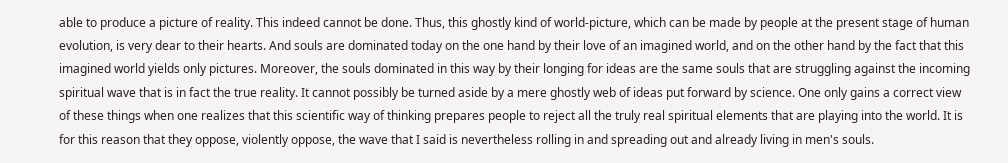able to produce a picture of reality. This indeed cannot be done. Thus, this ghostly kind of world-picture, which can be made by people at the present stage of human evolution, is very dear to their hearts. And souls are dominated today on the one hand by their love of an imagined world, and on the other hand by the fact that this imagined world yields only pictures. Moreover, the souls dominated in this way by their longing for ideas are the same souls that are struggling against the incoming spiritual wave that is in fact the true reality. It cannot possibly be turned aside by a mere ghostly web of ideas put forward by science. One only gains a correct view of these things when one realizes that this scientific way of thinking prepares people to reject all the truly real spiritual elements that are playing into the world. It is for this reason that they oppose, violently oppose, the wave that I said is nevertheless rolling in and spreading out and already living in men's souls.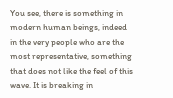You see, there is something in modern human beings, indeed in the very people who are the most representative, something that does not like the feel of this wave. It is breaking in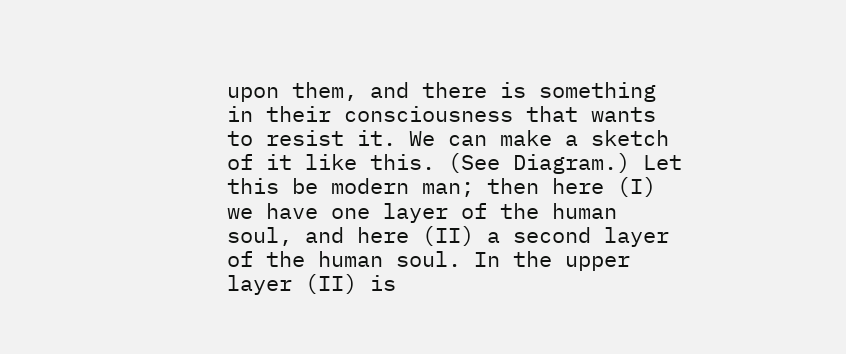upon them, and there is something in their consciousness that wants to resist it. We can make a sketch of it like this. (See Diagram.) Let this be modern man; then here (I) we have one layer of the human soul, and here (II) a second layer of the human soul. In the upper layer (II) is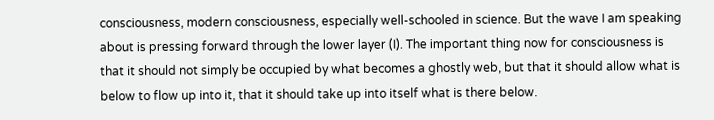consciousness, modern consciousness, especially well-schooled in science. But the wave I am speaking about is pressing forward through the lower layer (I). The important thing now for consciousness is that it should not simply be occupied by what becomes a ghostly web, but that it should allow what is below to flow up into it, that it should take up into itself what is there below.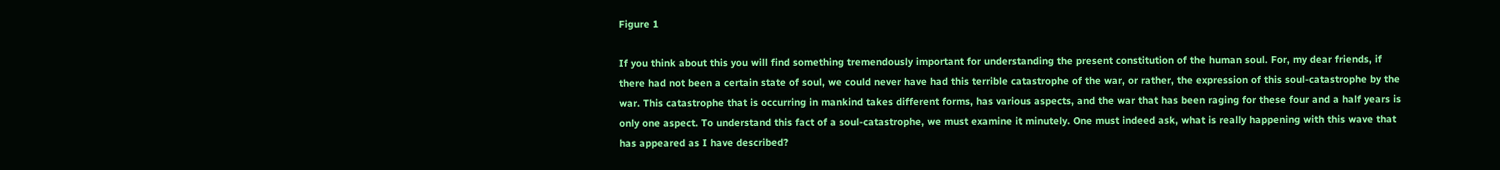Figure 1

If you think about this you will find something tremendously important for understanding the present constitution of the human soul. For, my dear friends, if there had not been a certain state of soul, we could never have had this terrible catastrophe of the war, or rather, the expression of this soul-catastrophe by the war. This catastrophe that is occurring in mankind takes different forms, has various aspects, and the war that has been raging for these four and a half years is only one aspect. To understand this fact of a soul-catastrophe, we must examine it minutely. One must indeed ask, what is really happening with this wave that has appeared as I have described?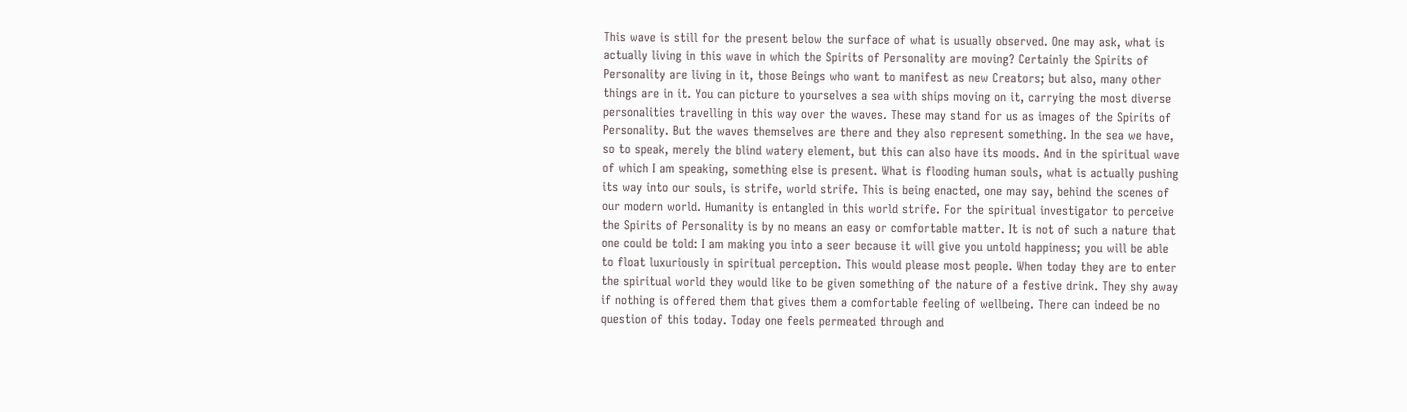This wave is still for the present below the surface of what is usually observed. One may ask, what is actually living in this wave in which the Spirits of Personality are moving? Certainly the Spirits of Personality are living in it, those Beings who want to manifest as new Creators; but also, many other things are in it. You can picture to yourselves a sea with ships moving on it, carrying the most diverse personalities travelling in this way over the waves. These may stand for us as images of the Spirits of Personality. But the waves themselves are there and they also represent something. In the sea we have, so to speak, merely the blind watery element, but this can also have its moods. And in the spiritual wave of which I am speaking, something else is present. What is flooding human souls, what is actually pushing its way into our souls, is strife, world strife. This is being enacted, one may say, behind the scenes of our modern world. Humanity is entangled in this world strife. For the spiritual investigator to perceive the Spirits of Personality is by no means an easy or comfortable matter. It is not of such a nature that one could be told: I am making you into a seer because it will give you untold happiness; you will be able to float luxuriously in spiritual perception. This would please most people. When today they are to enter the spiritual world they would like to be given something of the nature of a festive drink. They shy away if nothing is offered them that gives them a comfortable feeling of wellbeing. There can indeed be no question of this today. Today one feels permeated through and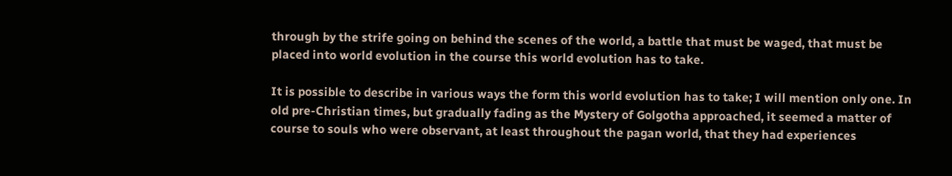through by the strife going on behind the scenes of the world, a battle that must be waged, that must be placed into world evolution in the course this world evolution has to take.

It is possible to describe in various ways the form this world evolution has to take; I will mention only one. In old pre-Christian times, but gradually fading as the Mystery of Golgotha approached, it seemed a matter of course to souls who were observant, at least throughout the pagan world, that they had experiences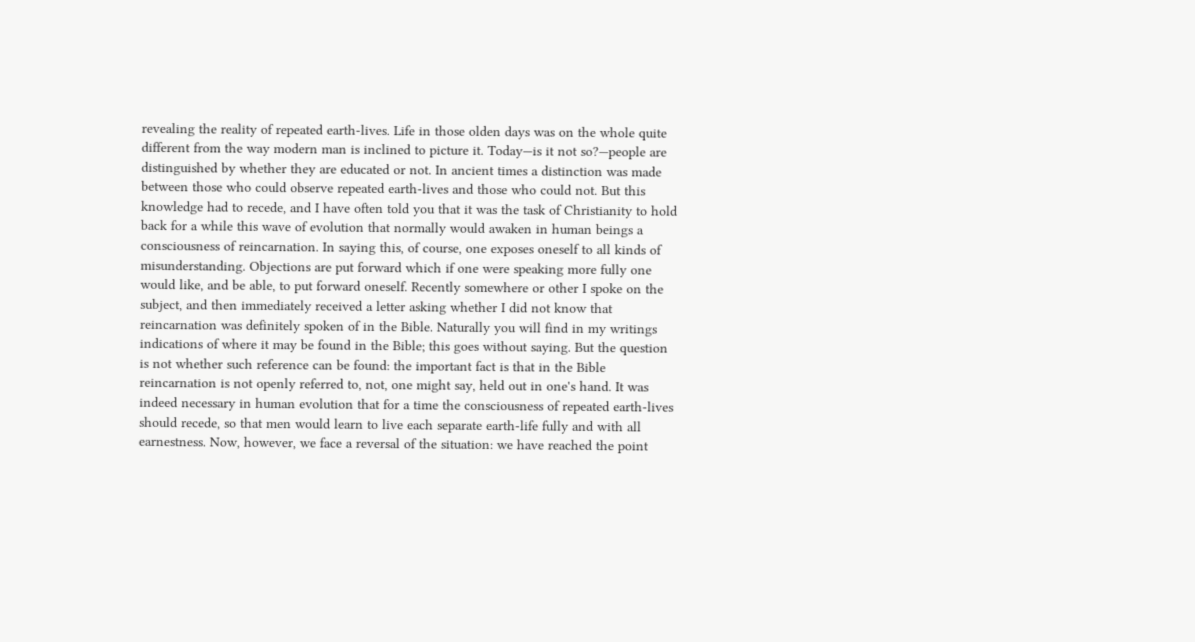revealing the reality of repeated earth-lives. Life in those olden days was on the whole quite different from the way modern man is inclined to picture it. Today—is it not so?—people are distinguished by whether they are educated or not. In ancient times a distinction was made between those who could observe repeated earth-lives and those who could not. But this knowledge had to recede, and I have often told you that it was the task of Christianity to hold back for a while this wave of evolution that normally would awaken in human beings a consciousness of reincarnation. In saying this, of course, one exposes oneself to all kinds of misunderstanding. Objections are put forward which if one were speaking more fully one would like, and be able, to put forward oneself. Recently somewhere or other I spoke on the subject, and then immediately received a letter asking whether I did not know that reincarnation was definitely spoken of in the Bible. Naturally you will find in my writings indications of where it may be found in the Bible; this goes without saying. But the question is not whether such reference can be found: the important fact is that in the Bible reincarnation is not openly referred to, not, one might say, held out in one's hand. It was indeed necessary in human evolution that for a time the consciousness of repeated earth-lives should recede, so that men would learn to live each separate earth-life fully and with all earnestness. Now, however, we face a reversal of the situation: we have reached the point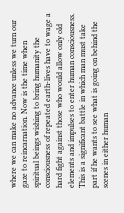where we can make no advance unless we turn our gaze to reincarnation. Now is the time when spiritual beings wishing to bring humanity the consciousness of repeated earth-lives have to wage a hard fight against those who would allow only old elements and impulses to enter human consciousness. This is a significant battle in which man must take part if he wants to see what is going on behind the scenes in either human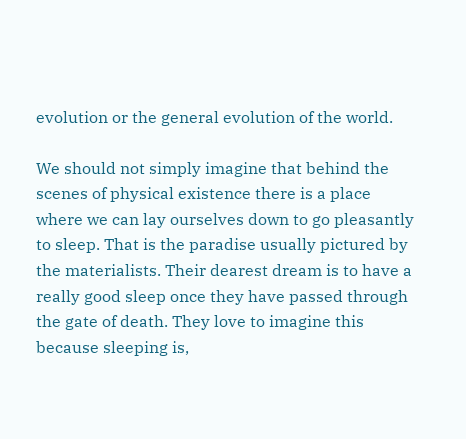evolution or the general evolution of the world.

We should not simply imagine that behind the scenes of physical existence there is a place where we can lay ourselves down to go pleasantly to sleep. That is the paradise usually pictured by the materialists. Their dearest dream is to have a really good sleep once they have passed through the gate of death. They love to imagine this because sleeping is,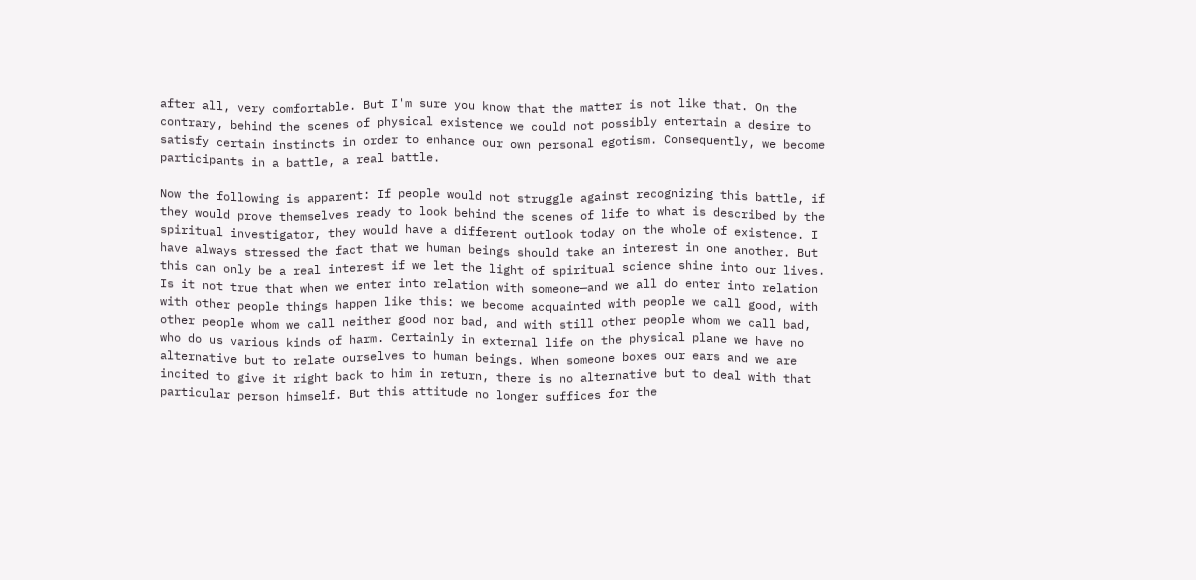after all, very comfortable. But I'm sure you know that the matter is not like that. On the contrary, behind the scenes of physical existence we could not possibly entertain a desire to satisfy certain instincts in order to enhance our own personal egotism. Consequently, we become participants in a battle, a real battle.

Now the following is apparent: If people would not struggle against recognizing this battle, if they would prove themselves ready to look behind the scenes of life to what is described by the spiritual investigator, they would have a different outlook today on the whole of existence. I have always stressed the fact that we human beings should take an interest in one another. But this can only be a real interest if we let the light of spiritual science shine into our lives. Is it not true that when we enter into relation with someone—and we all do enter into relation with other people things happen like this: we become acquainted with people we call good, with other people whom we call neither good nor bad, and with still other people whom we call bad, who do us various kinds of harm. Certainly in external life on the physical plane we have no alternative but to relate ourselves to human beings. When someone boxes our ears and we are incited to give it right back to him in return, there is no alternative but to deal with that particular person himself. But this attitude no longer suffices for the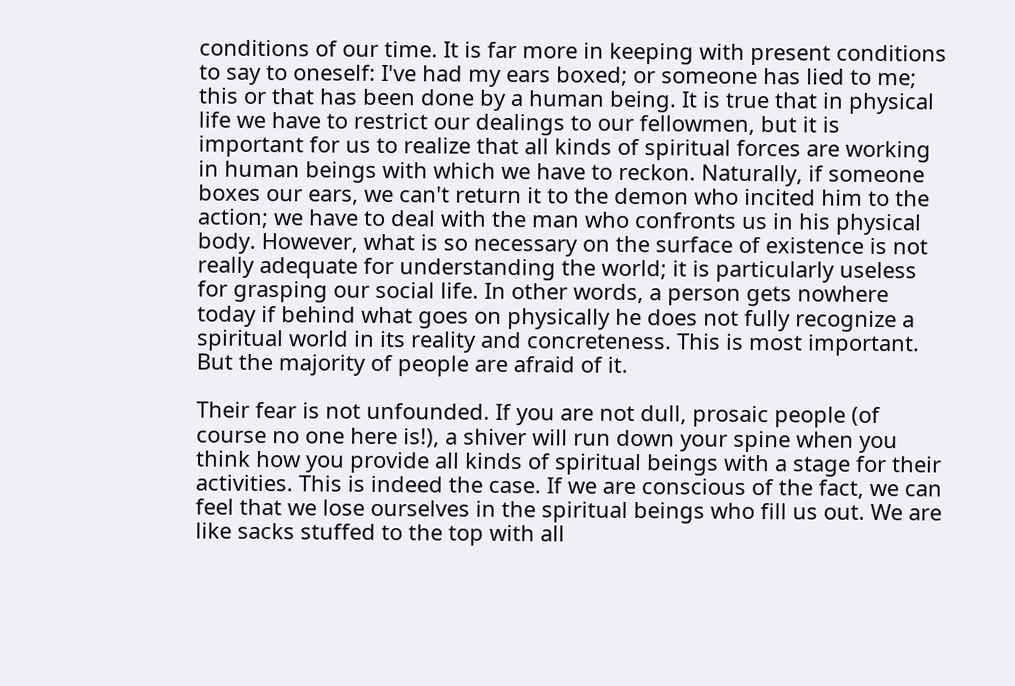conditions of our time. It is far more in keeping with present conditions to say to oneself: I've had my ears boxed; or someone has lied to me; this or that has been done by a human being. It is true that in physical life we have to restrict our dealings to our fellowmen, but it is important for us to realize that all kinds of spiritual forces are working in human beings with which we have to reckon. Naturally, if someone boxes our ears, we can't return it to the demon who incited him to the action; we have to deal with the man who confronts us in his physical body. However, what is so necessary on the surface of existence is not really adequate for understanding the world; it is particularly useless for grasping our social life. In other words, a person gets nowhere today if behind what goes on physically he does not fully recognize a spiritual world in its reality and concreteness. This is most important. But the majority of people are afraid of it.

Their fear is not unfounded. If you are not dull, prosaic people (of course no one here is!), a shiver will run down your spine when you think how you provide all kinds of spiritual beings with a stage for their activities. This is indeed the case. If we are conscious of the fact, we can feel that we lose ourselves in the spiritual beings who fill us out. We are like sacks stuffed to the top with all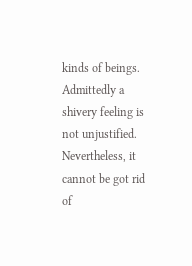kinds of beings. Admittedly a shivery feeling is not unjustified. Nevertheless, it cannot be got rid of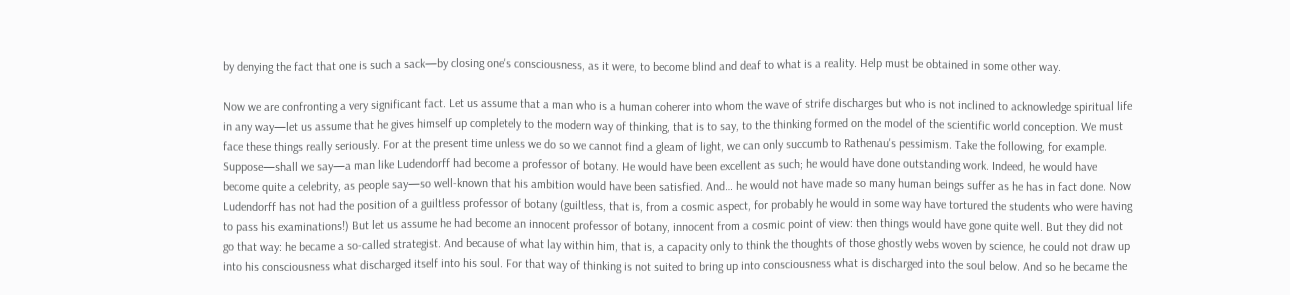by denying the fact that one is such a sack—by closing one's consciousness, as it were, to become blind and deaf to what is a reality. Help must be obtained in some other way.

Now we are confronting a very significant fact. Let us assume that a man who is a human coherer into whom the wave of strife discharges but who is not inclined to acknowledge spiritual life in any way—let us assume that he gives himself up completely to the modern way of thinking, that is to say, to the thinking formed on the model of the scientific world conception. We must face these things really seriously. For at the present time unless we do so we cannot find a gleam of light, we can only succumb to Rathenau's pessimism. Take the following, for example. Suppose—shall we say—a man like Ludendorff had become a professor of botany. He would have been excellent as such; he would have done outstanding work. Indeed, he would have become quite a celebrity, as people say—so well-known that his ambition would have been satisfied. And… he would not have made so many human beings suffer as he has in fact done. Now Ludendorff has not had the position of a guiltless professor of botany (guiltless, that is, from a cosmic aspect, for probably he would in some way have tortured the students who were having to pass his examinations!) But let us assume he had become an innocent professor of botany, innocent from a cosmic point of view: then things would have gone quite well. But they did not go that way: he became a so-called strategist. And because of what lay within him, that is, a capacity only to think the thoughts of those ghostly webs woven by science, he could not draw up into his consciousness what discharged itself into his soul. For that way of thinking is not suited to bring up into consciousness what is discharged into the soul below. And so he became the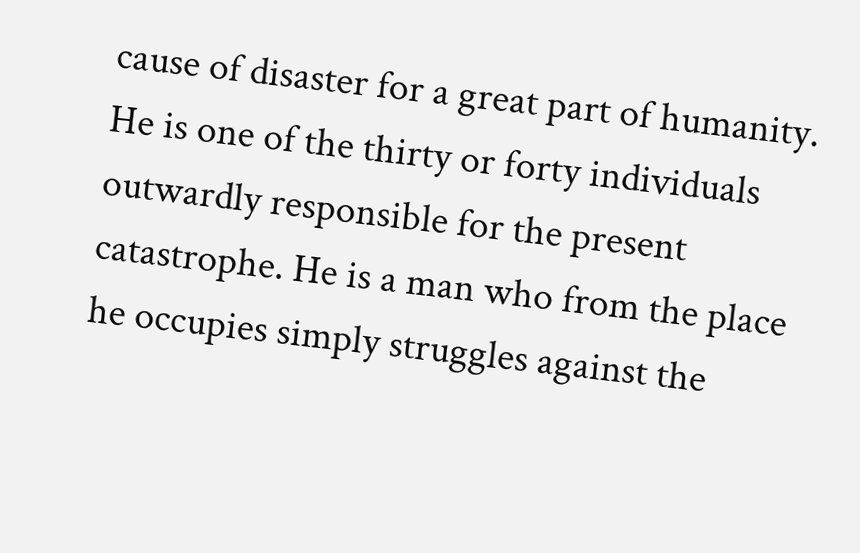cause of disaster for a great part of humanity. He is one of the thirty or forty individuals outwardly responsible for the present catastrophe. He is a man who from the place he occupies simply struggles against the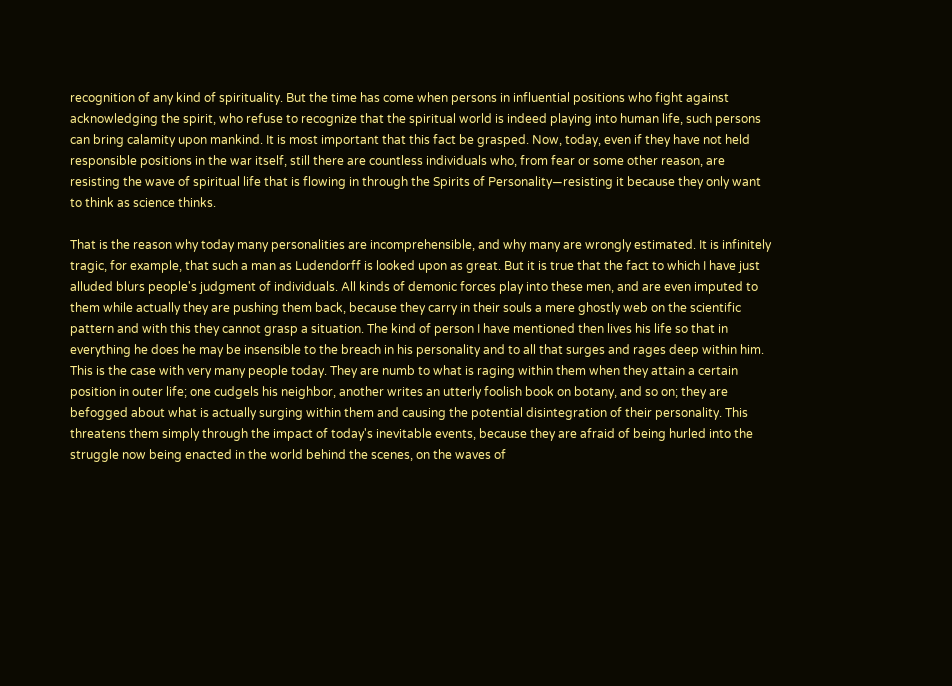recognition of any kind of spirituality. But the time has come when persons in influential positions who fight against acknowledging the spirit, who refuse to recognize that the spiritual world is indeed playing into human life, such persons can bring calamity upon mankind. It is most important that this fact be grasped. Now, today, even if they have not held responsible positions in the war itself, still there are countless individuals who, from fear or some other reason, are resisting the wave of spiritual life that is flowing in through the Spirits of Personality—resisting it because they only want to think as science thinks.

That is the reason why today many personalities are incomprehensible, and why many are wrongly estimated. It is infinitely tragic, for example, that such a man as Ludendorff is looked upon as great. But it is true that the fact to which I have just alluded blurs people's judgment of individuals. All kinds of demonic forces play into these men, and are even imputed to them while actually they are pushing them back, because they carry in their souls a mere ghostly web on the scientific pattern and with this they cannot grasp a situation. The kind of person I have mentioned then lives his life so that in everything he does he may be insensible to the breach in his personality and to all that surges and rages deep within him. This is the case with very many people today. They are numb to what is raging within them when they attain a certain position in outer life; one cudgels his neighbor, another writes an utterly foolish book on botany, and so on; they are befogged about what is actually surging within them and causing the potential disintegration of their personality. This threatens them simply through the impact of today's inevitable events, because they are afraid of being hurled into the struggle now being enacted in the world behind the scenes, on the waves of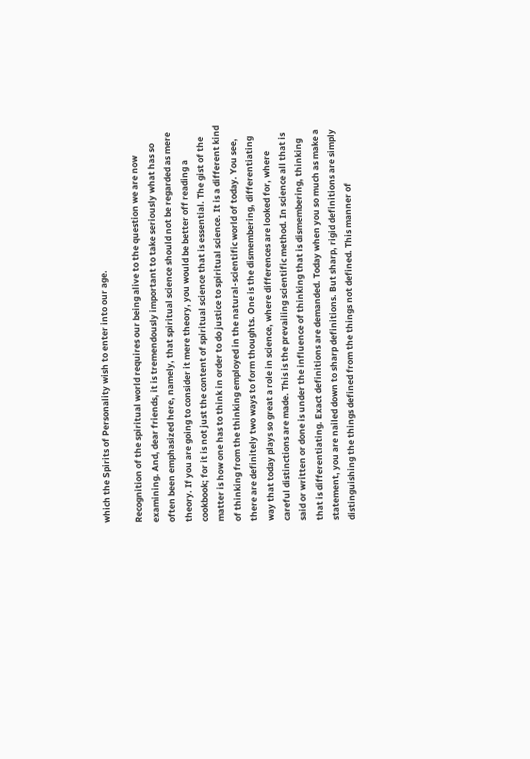which the Spirits of Personality wish to enter into our age.

Recognition of the spiritual world requires our being alive to the question we are now examining. And, dear friends, it is tremendously important to take seriously what has so often been emphasized here, namely, that spiritual science should not be regarded as mere theory. If you are going to consider it mere theory, you would be better off reading a cookbook; for it is not just the content of spiritual science that is essential. The gist of the matter is how one has to think in order to do justice to spiritual science. It is a different kind of thinking from the thinking employed in the natural-scientific world of today. You see, there are definitely two ways to form thoughts. One is the dismembering, differentiating way that today plays so great a role in science, where differences are looked for, where careful distinctions are made. This is the prevailing scientific method. In science all that is said or written or done is under the influence of thinking that is dismembering, thinking that is differentiating. Exact definitions are demanded. Today when you so much as make a statement, you are nailed down to sharp definitions. But sharp, rigid definitions are simply distinguishing the things defined from the things not defined. This manner of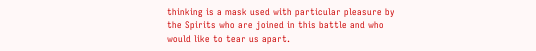thinking is a mask used with particular pleasure by the Spirits who are joined in this battle and who would like to tear us apart.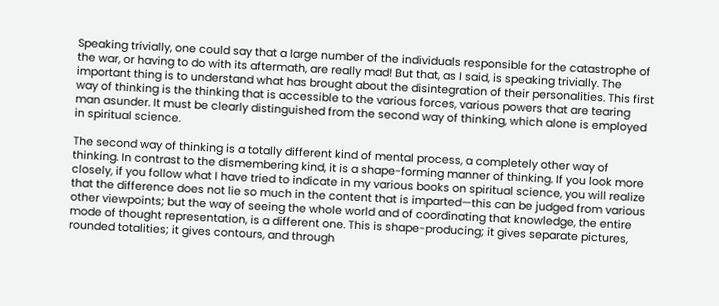Speaking trivially, one could say that a large number of the individuals responsible for the catastrophe of the war, or having to do with its aftermath, are really mad! But that, as I said, is speaking trivially. The important thing is to understand what has brought about the disintegration of their personalities. This first way of thinking is the thinking that is accessible to the various forces, various powers that are tearing man asunder. It must be clearly distinguished from the second way of thinking, which alone is employed in spiritual science.

The second way of thinking is a totally different kind of mental process, a completely other way of thinking. In contrast to the dismembering kind, it is a shape-forming manner of thinking. If you look more closely, if you follow what I have tried to indicate in my various books on spiritual science, you will realize that the difference does not lie so much in the content that is imparted—this can be judged from various other viewpoints; but the way of seeing the whole world and of coordinating that knowledge, the entire mode of thought representation, is a different one. This is shape-producing; it gives separate pictures, rounded totalities; it gives contours, and through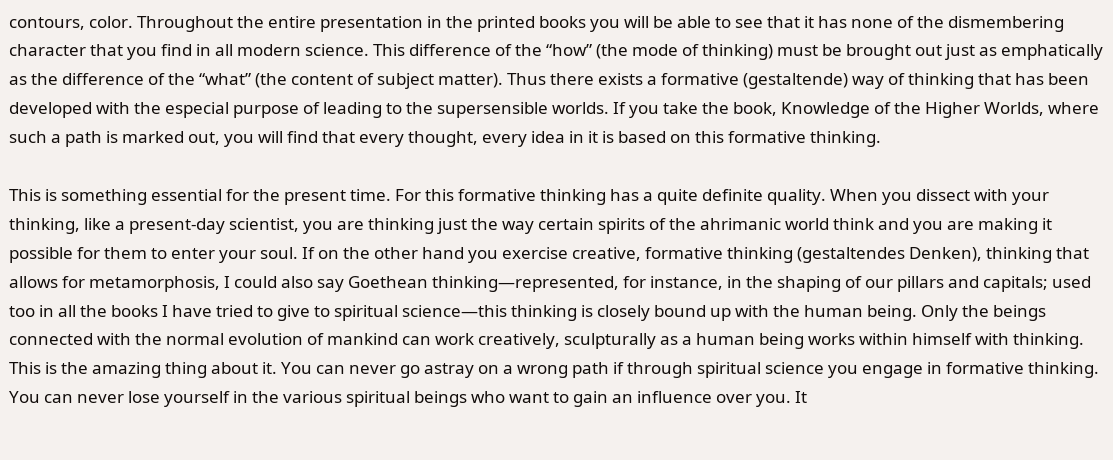contours, color. Throughout the entire presentation in the printed books you will be able to see that it has none of the dismembering character that you find in all modern science. This difference of the “how” (the mode of thinking) must be brought out just as emphatically as the difference of the “what” (the content of subject matter). Thus there exists a formative (gestaltende) way of thinking that has been developed with the especial purpose of leading to the supersensible worlds. If you take the book, Knowledge of the Higher Worlds, where such a path is marked out, you will find that every thought, every idea in it is based on this formative thinking.

This is something essential for the present time. For this formative thinking has a quite definite quality. When you dissect with your thinking, like a present-day scientist, you are thinking just the way certain spirits of the ahrimanic world think and you are making it possible for them to enter your soul. If on the other hand you exercise creative, formative thinking (gestaltendes Denken), thinking that allows for metamorphosis, I could also say Goethean thinking—represented, for instance, in the shaping of our pillars and capitals; used too in all the books I have tried to give to spiritual science—this thinking is closely bound up with the human being. Only the beings connected with the normal evolution of mankind can work creatively, sculpturally as a human being works within himself with thinking. This is the amazing thing about it. You can never go astray on a wrong path if through spiritual science you engage in formative thinking. You can never lose yourself in the various spiritual beings who want to gain an influence over you. It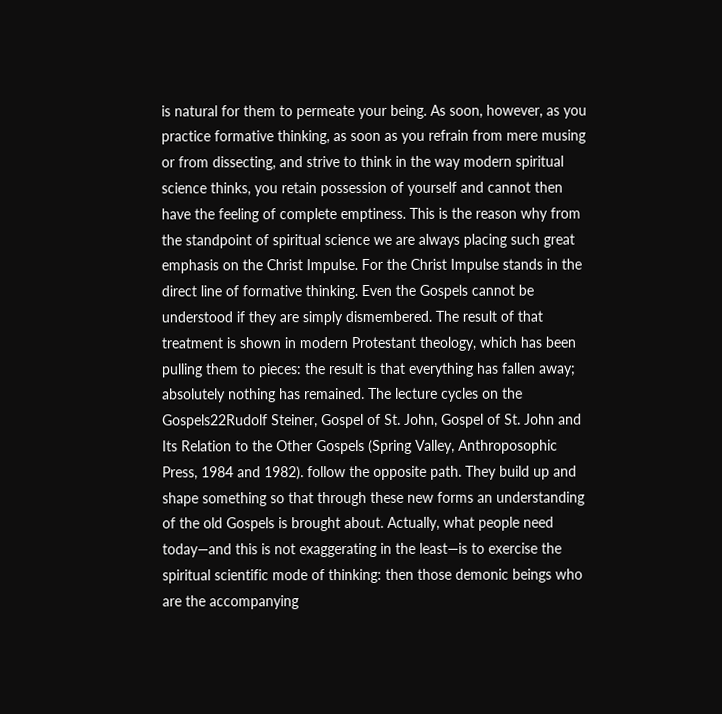is natural for them to permeate your being. As soon, however, as you practice formative thinking, as soon as you refrain from mere musing or from dissecting, and strive to think in the way modern spiritual science thinks, you retain possession of yourself and cannot then have the feeling of complete emptiness. This is the reason why from the standpoint of spiritual science we are always placing such great emphasis on the Christ Impulse. For the Christ Impulse stands in the direct line of formative thinking. Even the Gospels cannot be understood if they are simply dismembered. The result of that treatment is shown in modern Protestant theology, which has been pulling them to pieces: the result is that everything has fallen away; absolutely nothing has remained. The lecture cycles on the Gospels22Rudolf Steiner, Gospel of St. John, Gospel of St. John and Its Relation to the Other Gospels (Spring Valley, Anthroposophic Press, 1984 and 1982). follow the opposite path. They build up and shape something so that through these new forms an understanding of the old Gospels is brought about. Actually, what people need today—and this is not exaggerating in the least—is to exercise the spiritual scientific mode of thinking: then those demonic beings who are the accompanying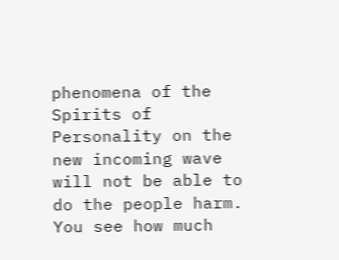phenomena of the Spirits of Personality on the new incoming wave will not be able to do the people harm. You see how much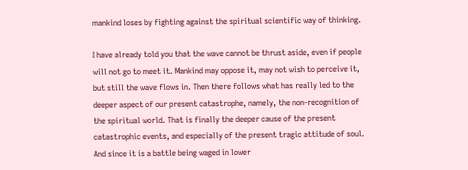mankind loses by fighting against the spiritual scientific way of thinking.

I have already told you that the wave cannot be thrust aside, even if people will not go to meet it. Mankind may oppose it, may not wish to perceive it, but still the wave flows in. Then there follows what has really led to the deeper aspect of our present catastrophe, namely, the non-recognition of the spiritual world. That is finally the deeper cause of the present catastrophic events, and especially of the present tragic attitude of soul. And since it is a battle being waged in lower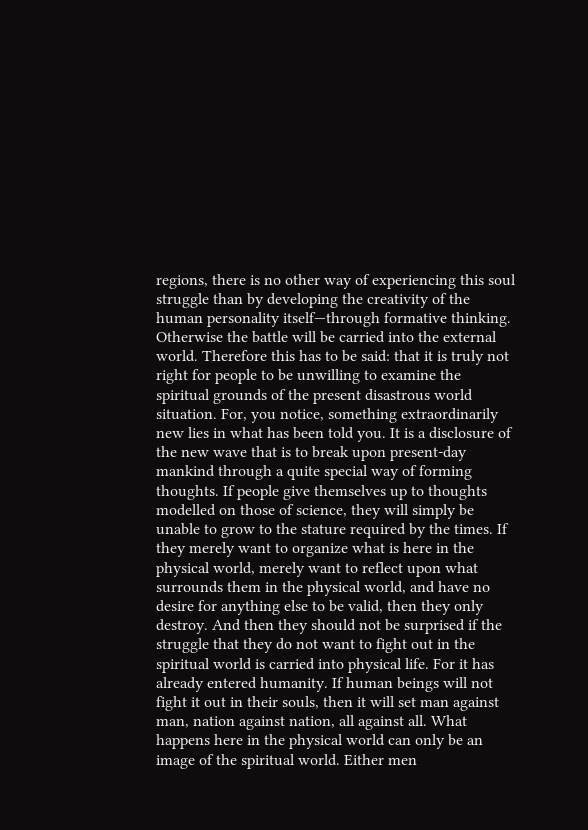regions, there is no other way of experiencing this soul struggle than by developing the creativity of the human personality itself—through formative thinking. Otherwise the battle will be carried into the external world. Therefore this has to be said: that it is truly not right for people to be unwilling to examine the spiritual grounds of the present disastrous world situation. For, you notice, something extraordinarily new lies in what has been told you. It is a disclosure of the new wave that is to break upon present-day mankind through a quite special way of forming thoughts. If people give themselves up to thoughts modelled on those of science, they will simply be unable to grow to the stature required by the times. If they merely want to organize what is here in the physical world, merely want to reflect upon what surrounds them in the physical world, and have no desire for anything else to be valid, then they only destroy. And then they should not be surprised if the struggle that they do not want to fight out in the spiritual world is carried into physical life. For it has already entered humanity. If human beings will not fight it out in their souls, then it will set man against man, nation against nation, all against all. What happens here in the physical world can only be an image of the spiritual world. Either men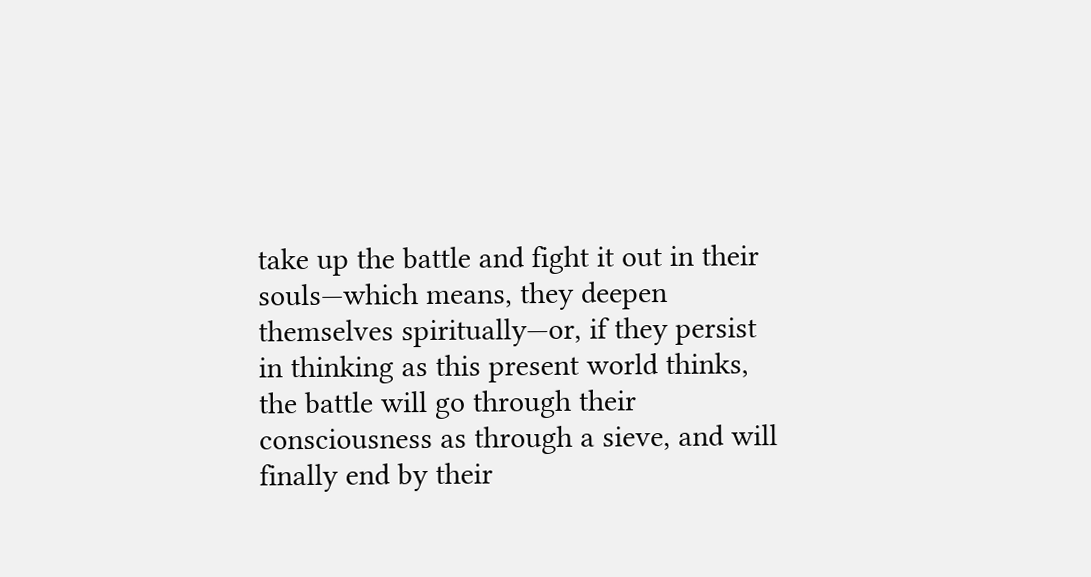take up the battle and fight it out in their souls—which means, they deepen themselves spiritually—or, if they persist in thinking as this present world thinks, the battle will go through their consciousness as through a sieve, and will finally end by their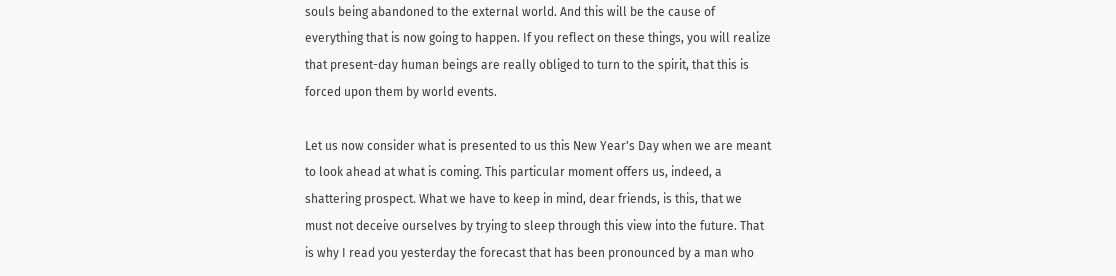souls being abandoned to the external world. And this will be the cause of everything that is now going to happen. If you reflect on these things, you will realize that present-day human beings are really obliged to turn to the spirit, that this is forced upon them by world events.

Let us now consider what is presented to us this New Year's Day when we are meant to look ahead at what is coming. This particular moment offers us, indeed, a shattering prospect. What we have to keep in mind, dear friends, is this, that we must not deceive ourselves by trying to sleep through this view into the future. That is why I read you yesterday the forecast that has been pronounced by a man who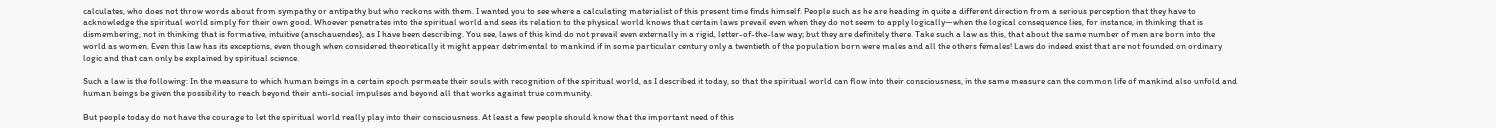calculates, who does not throw words about from sympathy or antipathy but who reckons with them. I wanted you to see where a calculating materialist of this present time finds himself. People such as he are heading in quite a different direction from a serious perception that they have to acknowledge the spiritual world simply for their own good. Whoever penetrates into the spiritual world and sees its relation to the physical world knows that certain laws prevail even when they do not seem to apply logically—when the logical consequence lies, for instance, in thinking that is dismembering, not in thinking that is formative, intuitive (anschauendes), as I have been describing. You see, laws of this kind do not prevail even externally in a rigid, letter-of-the-law way; but they are definitely there. Take such a law as this, that about the same number of men are born into the world as women. Even this law has its exceptions, even though when considered theoretically it might appear detrimental to mankind if in some particular century only a twentieth of the population born were males and all the others females! Laws do indeed exist that are not founded on ordinary logic and that can only be explained by spiritual science.

Such a law is the following: In the measure to which human beings in a certain epoch permeate their souls with recognition of the spiritual world, as I described it today, so that the spiritual world can flow into their consciousness, in the same measure can the common life of mankind also unfold and human beings be given the possibility to reach beyond their anti-social impulses and beyond all that works against true community.

But people today do not have the courage to let the spiritual world really play into their consciousness. At least a few people should know that the important need of this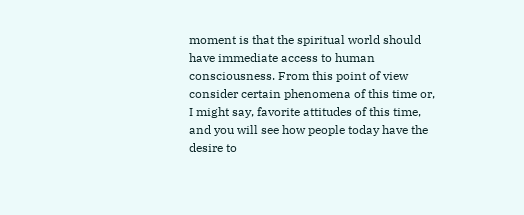moment is that the spiritual world should have immediate access to human consciousness. From this point of view consider certain phenomena of this time or, I might say, favorite attitudes of this time, and you will see how people today have the desire to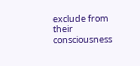exclude from their consciousness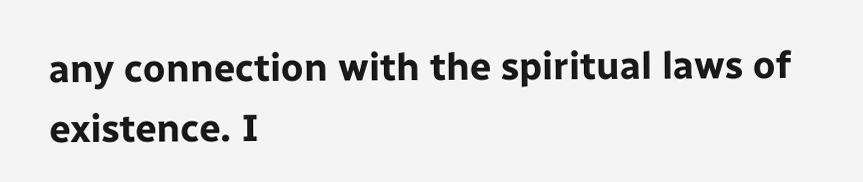any connection with the spiritual laws of existence. I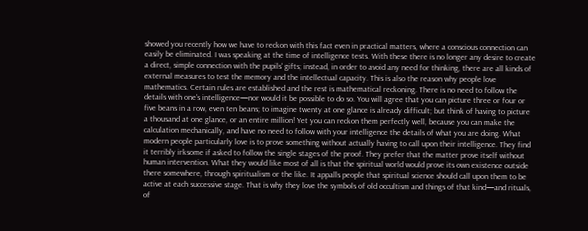showed you recently how we have to reckon with this fact even in practical matters, where a conscious connection can easily be eliminated. I was speaking at the time of intelligence tests. With these there is no longer any desire to create a direct, simple connection with the pupils' gifts; instead, in order to avoid any need for thinking, there are all kinds of external measures to test the memory and the intellectual capacity. This is also the reason why people love mathematics. Certain rules are established and the rest is mathematical reckoning. There is no need to follow the details with one's intelligence—nor would it be possible to do so. You will agree that you can picture three or four or five beans in a row, even ten beans; to imagine twenty at one glance is already difficult; but think of having to picture a thousand at one glance, or an entire million! Yet you can reckon them perfectly well, because you can make the calculation mechanically, and have no need to follow with your intelligence the details of what you are doing. What modern people particularly love is to prove something without actually having to call upon their intelligence. They find it terribly irksome if asked to follow the single stages of the proof. They prefer that the matter prove itself without human intervention. What they would like most of all is that the spiritual world would prove its own existence outside there somewhere, through spiritualism or the like. It appalls people that spiritual science should call upon them to be active at each successive stage. That is why they love the symbols of old occultism and things of that kind—and rituals, of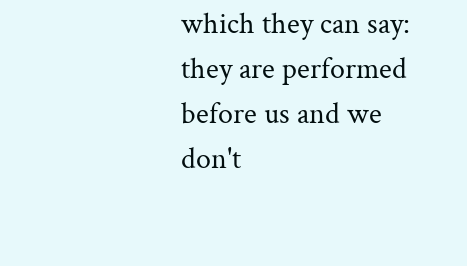which they can say: they are performed before us and we don't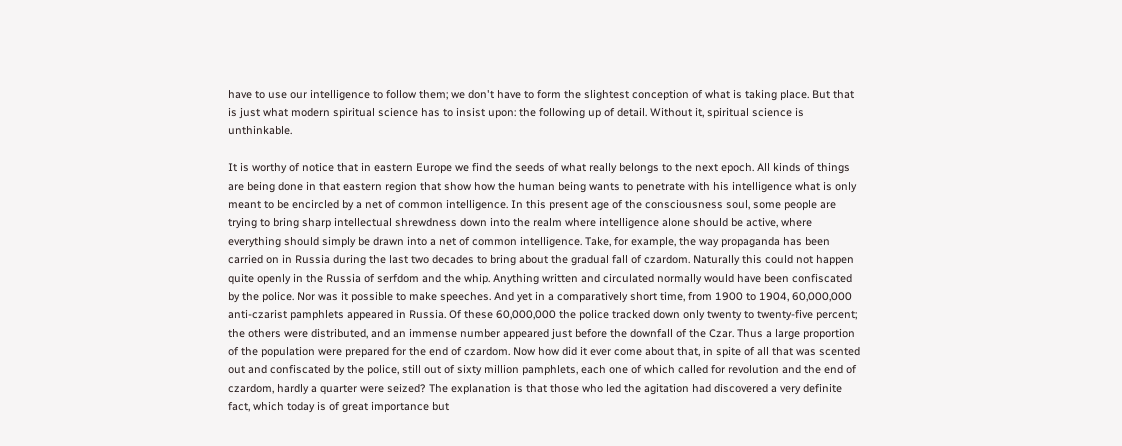have to use our intelligence to follow them; we don't have to form the slightest conception of what is taking place. But that is just what modern spiritual science has to insist upon: the following up of detail. Without it, spiritual science is unthinkable.

It is worthy of notice that in eastern Europe we find the seeds of what really belongs to the next epoch. All kinds of things are being done in that eastern region that show how the human being wants to penetrate with his intelligence what is only meant to be encircled by a net of common intelligence. In this present age of the consciousness soul, some people are trying to bring sharp intellectual shrewdness down into the realm where intelligence alone should be active, where everything should simply be drawn into a net of common intelligence. Take, for example, the way propaganda has been carried on in Russia during the last two decades to bring about the gradual fall of czardom. Naturally this could not happen quite openly in the Russia of serfdom and the whip. Anything written and circulated normally would have been confiscated by the police. Nor was it possible to make speeches. And yet in a comparatively short time, from 1900 to 1904, 60,000,000 anti-czarist pamphlets appeared in Russia. Of these 60,000,000 the police tracked down only twenty to twenty-five percent; the others were distributed, and an immense number appeared just before the downfall of the Czar. Thus a large proportion of the population were prepared for the end of czardom. Now how did it ever come about that, in spite of all that was scented out and confiscated by the police, still out of sixty million pamphlets, each one of which called for revolution and the end of czardom, hardly a quarter were seized? The explanation is that those who led the agitation had discovered a very definite fact, which today is of great importance but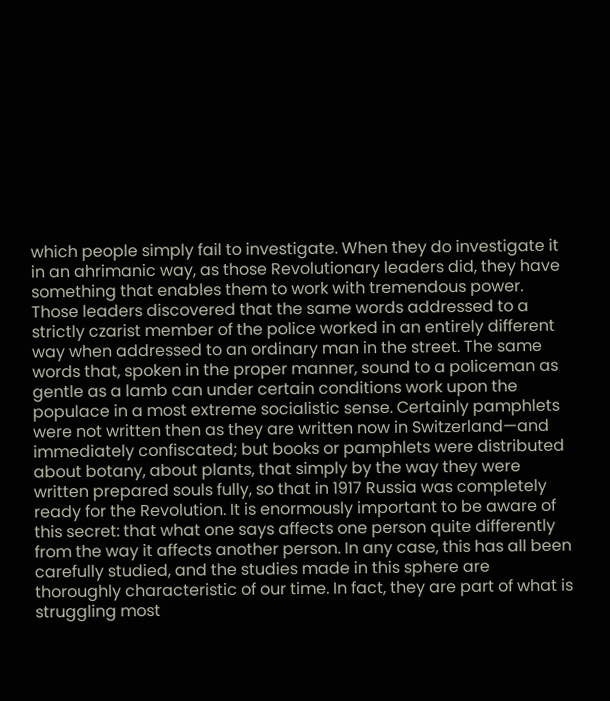which people simply fail to investigate. When they do investigate it in an ahrimanic way, as those Revolutionary leaders did, they have something that enables them to work with tremendous power. Those leaders discovered that the same words addressed to a strictly czarist member of the police worked in an entirely different way when addressed to an ordinary man in the street. The same words that, spoken in the proper manner, sound to a policeman as gentle as a lamb can under certain conditions work upon the populace in a most extreme socialistic sense. Certainly pamphlets were not written then as they are written now in Switzerland—and immediately confiscated; but books or pamphlets were distributed about botany, about plants, that simply by the way they were written prepared souls fully, so that in 1917 Russia was completely ready for the Revolution. It is enormously important to be aware of this secret: that what one says affects one person quite differently from the way it affects another person. In any case, this has all been carefully studied, and the studies made in this sphere are thoroughly characteristic of our time. In fact, they are part of what is struggling most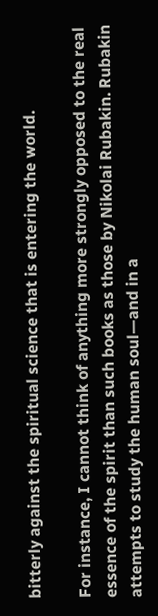bitterly against the spiritual science that is entering the world.

For instance, I cannot think of anything more strongly opposed to the real essence of the spirit than such books as those by Nikolai Rubakin. Rubakin attempts to study the human soul—and in a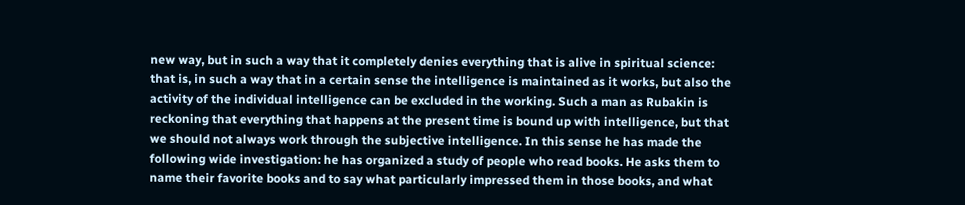new way, but in such a way that it completely denies everything that is alive in spiritual science: that is, in such a way that in a certain sense the intelligence is maintained as it works, but also the activity of the individual intelligence can be excluded in the working. Such a man as Rubakin is reckoning that everything that happens at the present time is bound up with intelligence, but that we should not always work through the subjective intelligence. In this sense he has made the following wide investigation: he has organized a study of people who read books. He asks them to name their favorite books and to say what particularly impressed them in those books, and what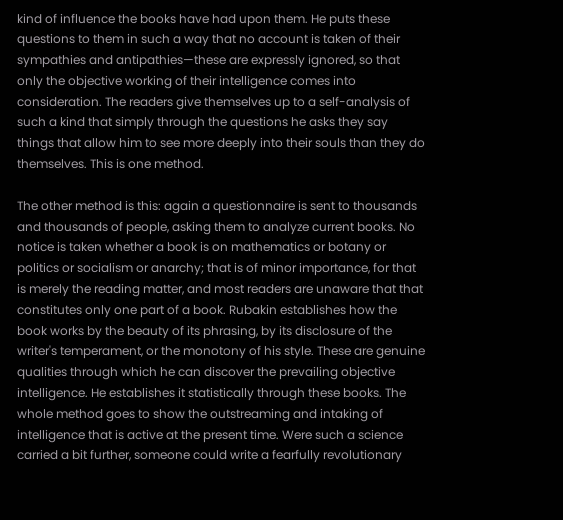kind of influence the books have had upon them. He puts these questions to them in such a way that no account is taken of their sympathies and antipathies—these are expressly ignored, so that only the objective working of their intelligence comes into consideration. The readers give themselves up to a self-analysis of such a kind that simply through the questions he asks they say things that allow him to see more deeply into their souls than they do themselves. This is one method.

The other method is this: again a questionnaire is sent to thousands and thousands of people, asking them to analyze current books. No notice is taken whether a book is on mathematics or botany or politics or socialism or anarchy; that is of minor importance, for that is merely the reading matter, and most readers are unaware that that constitutes only one part of a book. Rubakin establishes how the book works by the beauty of its phrasing, by its disclosure of the writer's temperament, or the monotony of his style. These are genuine qualities through which he can discover the prevailing objective intelligence. He establishes it statistically through these books. The whole method goes to show the outstreaming and intaking of intelligence that is active at the present time. Were such a science carried a bit further, someone could write a fearfully revolutionary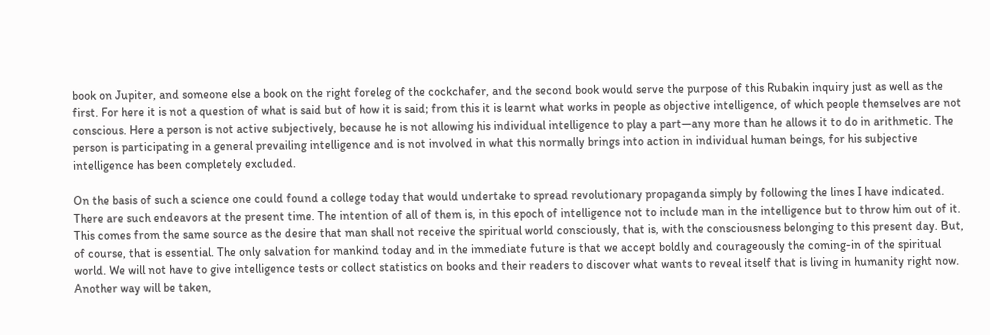book on Jupiter, and someone else a book on the right foreleg of the cockchafer, and the second book would serve the purpose of this Rubakin inquiry just as well as the first. For here it is not a question of what is said but of how it is said; from this it is learnt what works in people as objective intelligence, of which people themselves are not conscious. Here a person is not active subjectively, because he is not allowing his individual intelligence to play a part—any more than he allows it to do in arithmetic. The person is participating in a general prevailing intelligence and is not involved in what this normally brings into action in individual human beings, for his subjective intelligence has been completely excluded.

On the basis of such a science one could found a college today that would undertake to spread revolutionary propaganda simply by following the lines I have indicated. There are such endeavors at the present time. The intention of all of them is, in this epoch of intelligence not to include man in the intelligence but to throw him out of it. This comes from the same source as the desire that man shall not receive the spiritual world consciously, that is, with the consciousness belonging to this present day. But, of course, that is essential. The only salvation for mankind today and in the immediate future is that we accept boldly and courageously the coming-in of the spiritual world. We will not have to give intelligence tests or collect statistics on books and their readers to discover what wants to reveal itself that is living in humanity right now. Another way will be taken,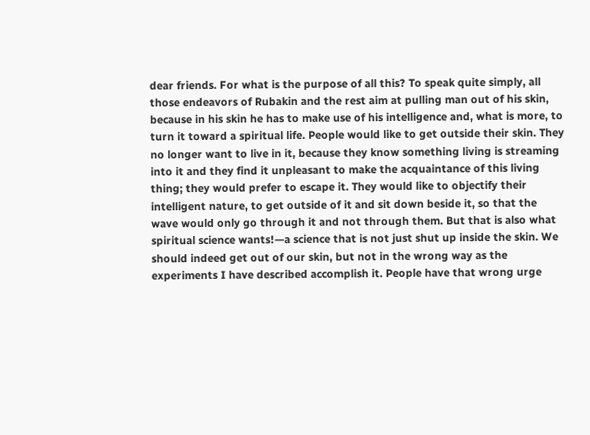dear friends. For what is the purpose of all this? To speak quite simply, all those endeavors of Rubakin and the rest aim at pulling man out of his skin, because in his skin he has to make use of his intelligence and, what is more, to turn it toward a spiritual life. People would like to get outside their skin. They no longer want to live in it, because they know something living is streaming into it and they find it unpleasant to make the acquaintance of this living thing; they would prefer to escape it. They would like to objectify their intelligent nature, to get outside of it and sit down beside it, so that the wave would only go through it and not through them. But that is also what spiritual science wants!—a science that is not just shut up inside the skin. We should indeed get out of our skin, but not in the wrong way as the experiments I have described accomplish it. People have that wrong urge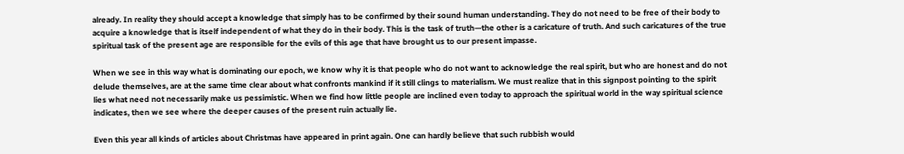already. In reality they should accept a knowledge that simply has to be confirmed by their sound human understanding. They do not need to be free of their body to acquire a knowledge that is itself independent of what they do in their body. This is the task of truth—the other is a caricature of truth. And such caricatures of the true spiritual task of the present age are responsible for the evils of this age that have brought us to our present impasse.

When we see in this way what is dominating our epoch, we know why it is that people who do not want to acknowledge the real spirit, but who are honest and do not delude themselves, are at the same time clear about what confronts mankind if it still clings to materialism. We must realize that in this signpost pointing to the spirit lies what need not necessarily make us pessimistic. When we find how little people are inclined even today to approach the spiritual world in the way spiritual science indicates, then we see where the deeper causes of the present ruin actually lie.

Even this year all kinds of articles about Christmas have appeared in print again. One can hardly believe that such rubbish would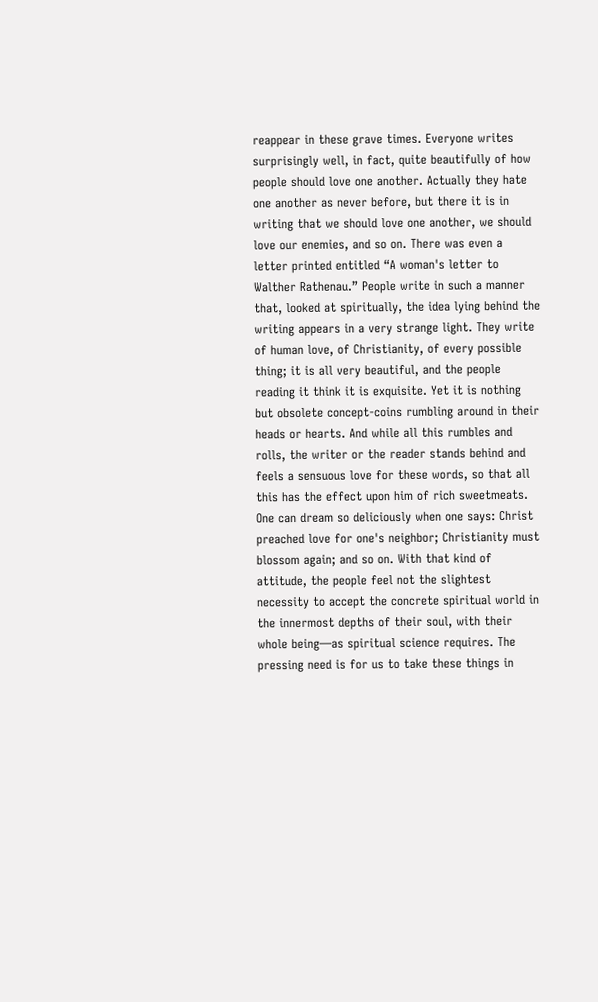reappear in these grave times. Everyone writes surprisingly well, in fact, quite beautifully of how people should love one another. Actually they hate one another as never before, but there it is in writing that we should love one another, we should love our enemies, and so on. There was even a letter printed entitled “A woman's letter to Walther Rathenau.” People write in such a manner that, looked at spiritually, the idea lying behind the writing appears in a very strange light. They write of human love, of Christianity, of every possible thing; it is all very beautiful, and the people reading it think it is exquisite. Yet it is nothing but obsolete concept-coins rumbling around in their heads or hearts. And while all this rumbles and rolls, the writer or the reader stands behind and feels a sensuous love for these words, so that all this has the effect upon him of rich sweetmeats. One can dream so deliciously when one says: Christ preached love for one's neighbor; Christianity must blossom again; and so on. With that kind of attitude, the people feel not the slightest necessity to accept the concrete spiritual world in the innermost depths of their soul, with their whole being—as spiritual science requires. The pressing need is for us to take these things in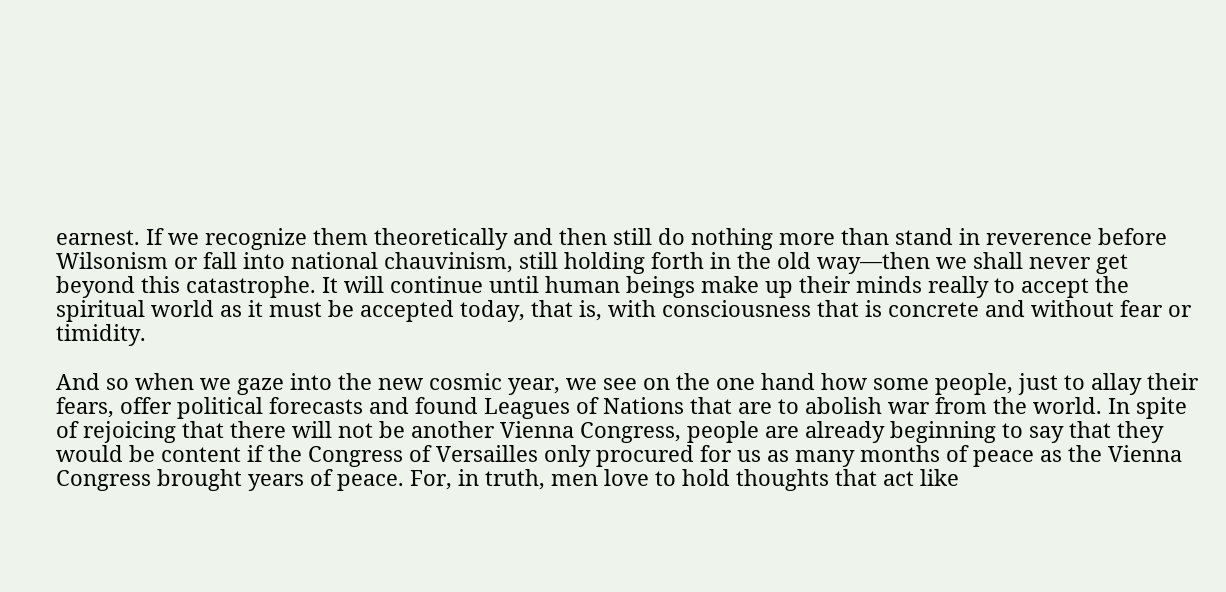earnest. If we recognize them theoretically and then still do nothing more than stand in reverence before Wilsonism or fall into national chauvinism, still holding forth in the old way—then we shall never get beyond this catastrophe. It will continue until human beings make up their minds really to accept the spiritual world as it must be accepted today, that is, with consciousness that is concrete and without fear or timidity.

And so when we gaze into the new cosmic year, we see on the one hand how some people, just to allay their fears, offer political forecasts and found Leagues of Nations that are to abolish war from the world. In spite of rejoicing that there will not be another Vienna Congress, people are already beginning to say that they would be content if the Congress of Versailles only procured for us as many months of peace as the Vienna Congress brought years of peace. For, in truth, men love to hold thoughts that act like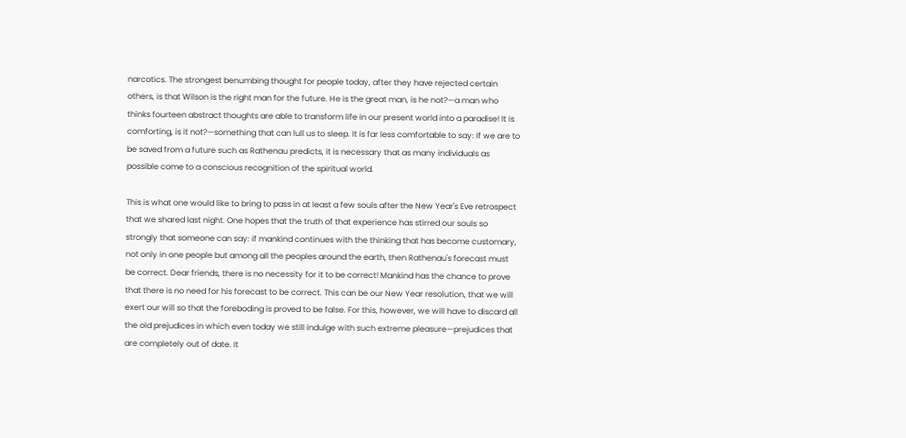narcotics. The strongest benumbing thought for people today, after they have rejected certain others, is that Wilson is the right man for the future. He is the great man, is he not?—a man who thinks fourteen abstract thoughts are able to transform life in our present world into a paradise! It is comforting, is it not?—something that can lull us to sleep. It is far less comfortable to say: If we are to be saved from a future such as Rathenau predicts, it is necessary that as many individuals as possible come to a conscious recognition of the spiritual world.

This is what one would like to bring to pass in at least a few souls after the New Year's Eve retrospect that we shared last night. One hopes that the truth of that experience has stirred our souls so strongly that someone can say: if mankind continues with the thinking that has become customary, not only in one people but among all the peoples around the earth, then Rathenau's forecast must be correct. Dear friends, there is no necessity for it to be correct! Mankind has the chance to prove that there is no need for his forecast to be correct. This can be our New Year resolution, that we will exert our will so that the foreboding is proved to be false. For this, however, we will have to discard all the old prejudices in which even today we still indulge with such extreme pleasure—prejudices that are completely out of date. It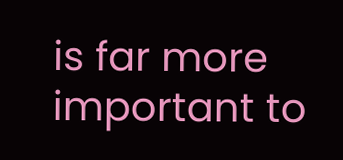is far more important to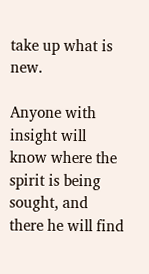take up what is new.

Anyone with insight will know where the spirit is being sought, and there he will find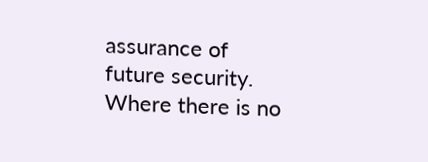assurance of future security. Where there is no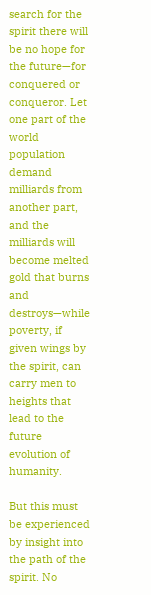search for the spirit there will be no hope for the future—for conquered or conqueror. Let one part of the world population demand milliards from another part, and the milliards will become melted gold that burns and destroys—while poverty, if given wings by the spirit, can carry men to heights that lead to the future evolution of humanity.

But this must be experienced by insight into the path of the spirit. No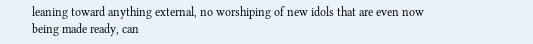leaning toward anything external, no worshiping of new idols that are even now being made ready, can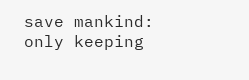save mankind: only keeping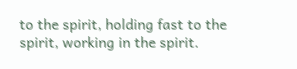to the spirit, holding fast to the spirit, working in the spirit.